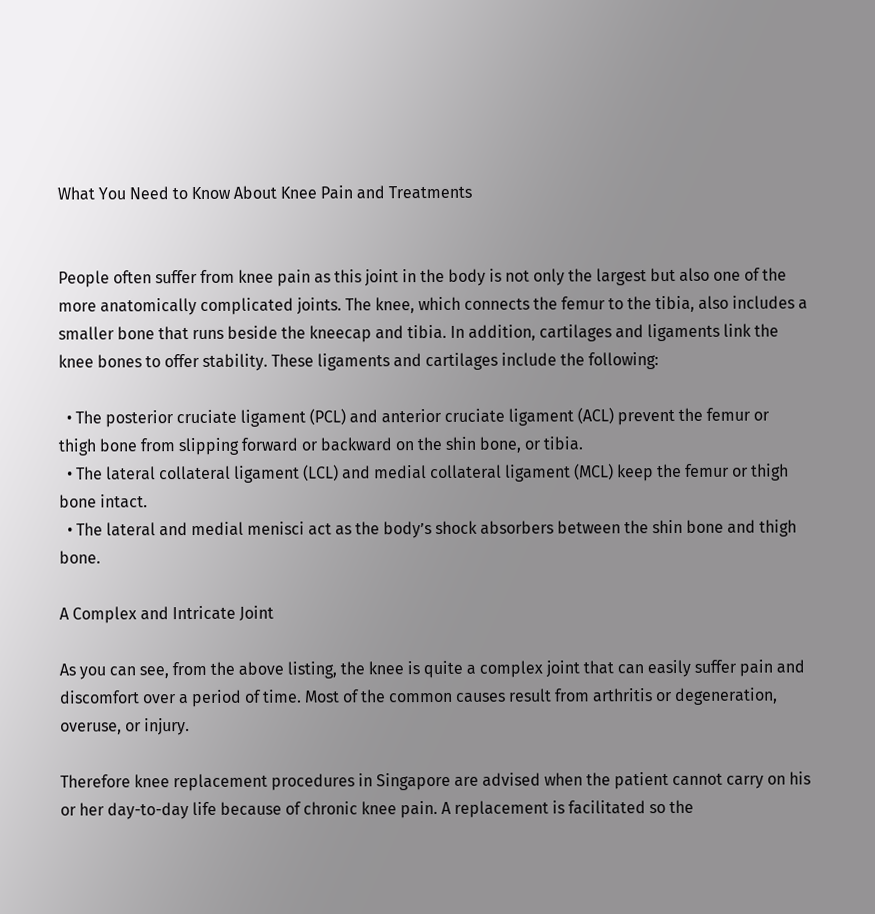What You Need to Know About Knee Pain and Treatments


People often suffer from knee pain as this joint in the body is not only the largest but also one of the more anatomically complicated joints. The knee, which connects the femur to the tibia, also includes a smaller bone that runs beside the kneecap and tibia. In addition, cartilages and ligaments link the knee bones to offer stability. These ligaments and cartilages include the following:

  • The posterior cruciate ligament (PCL) and anterior cruciate ligament (ACL) prevent the femur or thigh bone from slipping forward or backward on the shin bone, or tibia.
  • The lateral collateral ligament (LCL) and medial collateral ligament (MCL) keep the femur or thigh bone intact.
  • The lateral and medial menisci act as the body’s shock absorbers between the shin bone and thigh bone.

A Complex and Intricate Joint

As you can see, from the above listing, the knee is quite a complex joint that can easily suffer pain and discomfort over a period of time. Most of the common causes result from arthritis or degeneration, overuse, or injury.

Therefore knee replacement procedures in Singapore are advised when the patient cannot carry on his or her day-to-day life because of chronic knee pain. A replacement is facilitated so the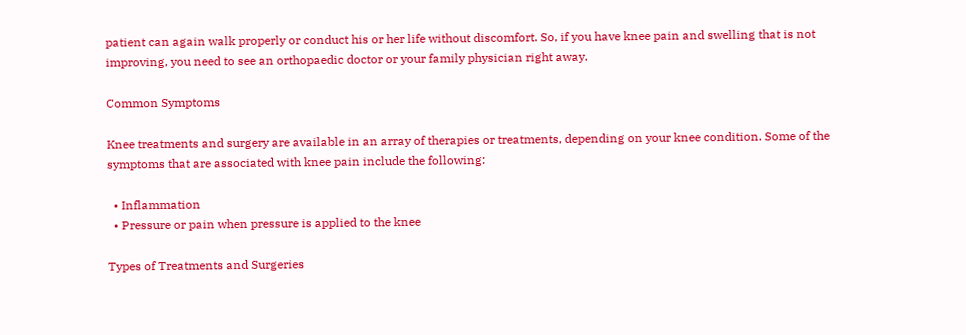patient can again walk properly or conduct his or her life without discomfort. So, if you have knee pain and swelling that is not improving, you need to see an orthopaedic doctor or your family physician right away.

Common Symptoms

Knee treatments and surgery are available in an array of therapies or treatments, depending on your knee condition. Some of the symptoms that are associated with knee pain include the following:

  • Inflammation
  • Pressure or pain when pressure is applied to the knee

Types of Treatments and Surgeries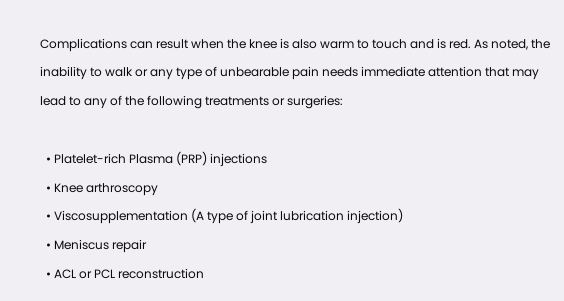Complications can result when the knee is also warm to touch and is red. As noted, the inability to walk or any type of unbearable pain needs immediate attention that may lead to any of the following treatments or surgeries:

  • Platelet-rich Plasma (PRP) injections
  • Knee arthroscopy
  • Viscosupplementation (A type of joint lubrication injection)
  • Meniscus repair
  • ACL or PCL reconstruction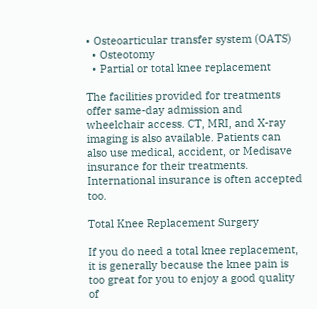• Osteoarticular transfer system (OATS)
  • Osteotomy
  • Partial or total knee replacement

The facilities provided for treatments offer same-day admission and wheelchair access. CT, MRI, and X-ray imaging is also available. Patients can also use medical, accident, or Medisave insurance for their treatments. International insurance is often accepted too.

Total Knee Replacement Surgery

If you do need a total knee replacement, it is generally because the knee pain is too great for you to enjoy a good quality of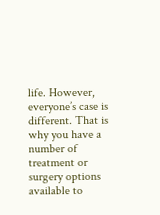life. However, everyone’s case is different. That is why you have a number of treatment or surgery options available to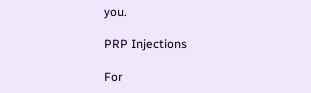you.

PRP Injections

For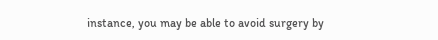instance, you may be able to avoid surgery by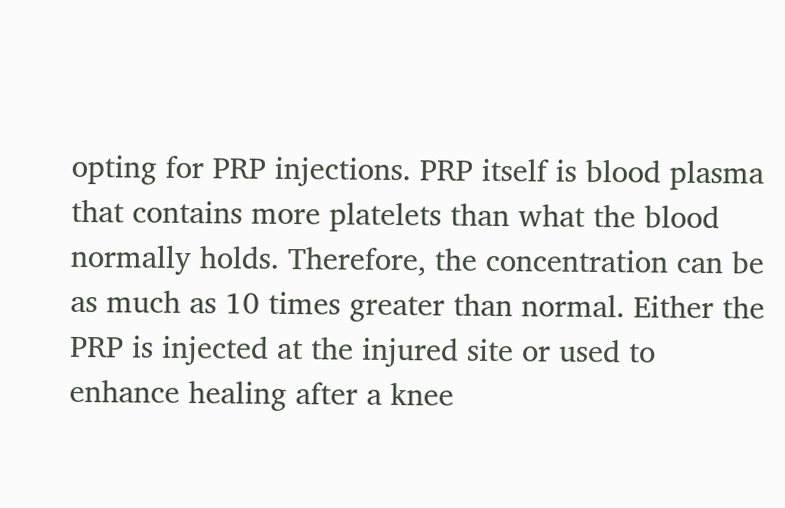opting for PRP injections. PRP itself is blood plasma that contains more platelets than what the blood normally holds. Therefore, the concentration can be as much as 10 times greater than normal. Either the PRP is injected at the injured site or used to enhance healing after a knee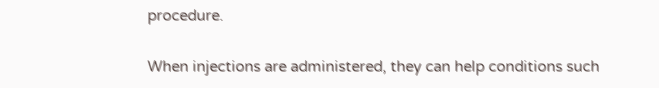procedure.

When injections are administered, they can help conditions such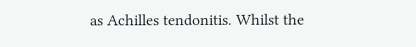as Achilles tendonitis. Whilst the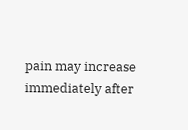pain may increase immediately after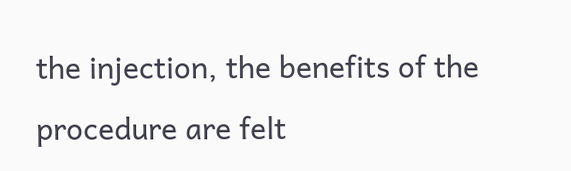the injection, the benefits of the procedure are felt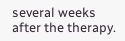several weeks after the therapy.